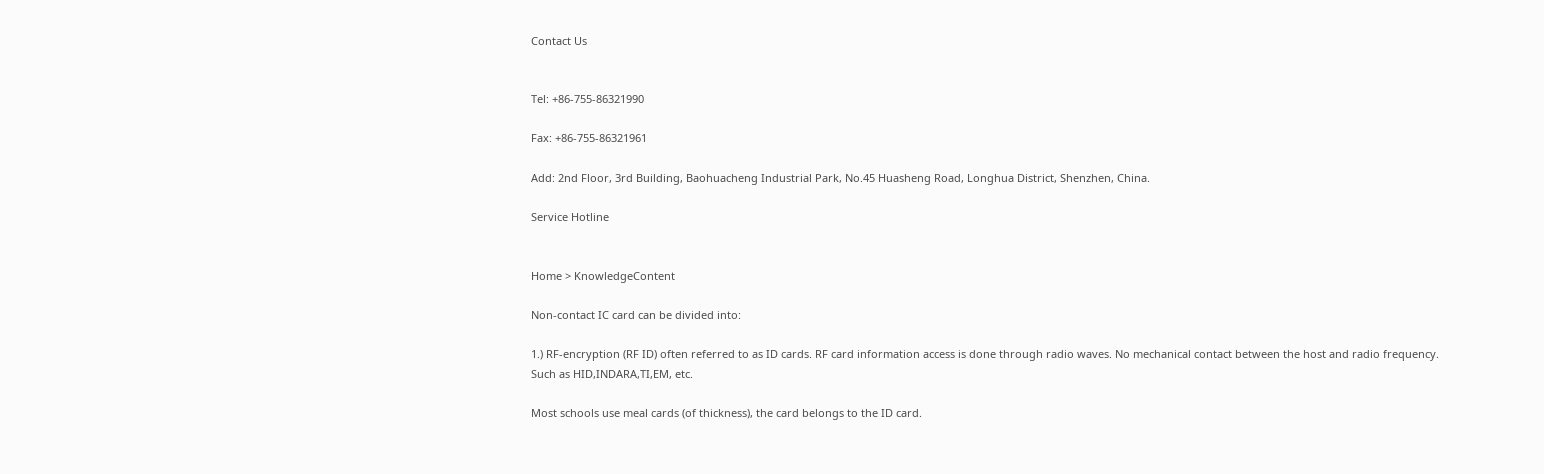Contact Us


Tel: +86-755-86321990

Fax: +86-755-86321961

Add: 2nd Floor, 3rd Building, Baohuacheng Industrial Park, No.45 Huasheng Road, Longhua District, Shenzhen, China.

Service Hotline


Home > KnowledgeContent

Non-contact IC card can be divided into:

1.) RF-encryption (RF ID) often referred to as ID cards. RF card information access is done through radio waves. No mechanical contact between the host and radio frequency. Such as HID,INDARA,TI,EM, etc.

Most schools use meal cards (of thickness), the card belongs to the ID card.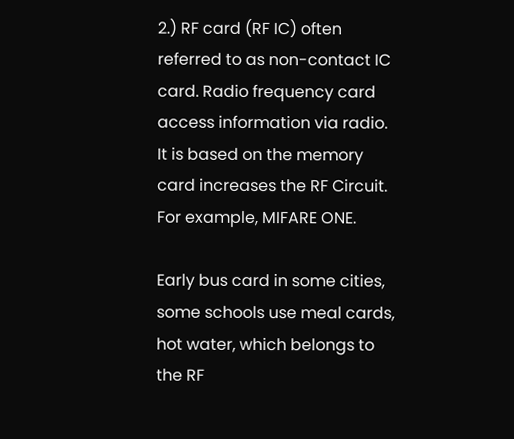2.) RF card (RF IC) often referred to as non-contact IC card. Radio frequency card access information via radio. It is based on the memory card increases the RF Circuit. For example, MIFARE ONE.

Early bus card in some cities, some schools use meal cards, hot water, which belongs to the RF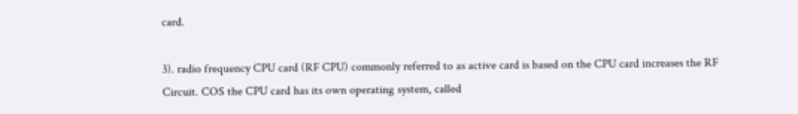card.

3). radio frequency CPU card (RF CPU) commonly referred to as active card is based on the CPU card increases the RF Circuit. COS the CPU card has its own operating system, called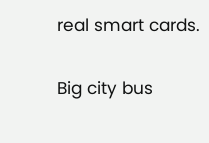real smart cards.

Big city bus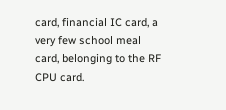card, financial IC card, a very few school meal card, belonging to the RF CPU card.